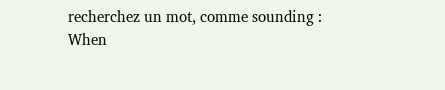recherchez un mot, comme sounding :
When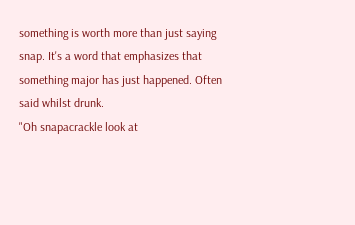something is worth more than just saying snap. It's a word that emphasizes that something major has just happened. Often said whilst drunk.
"Oh snapacrackle look at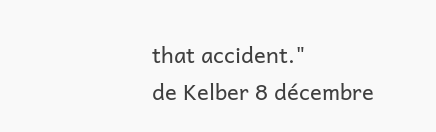that accident."
de Kelber 8 décembre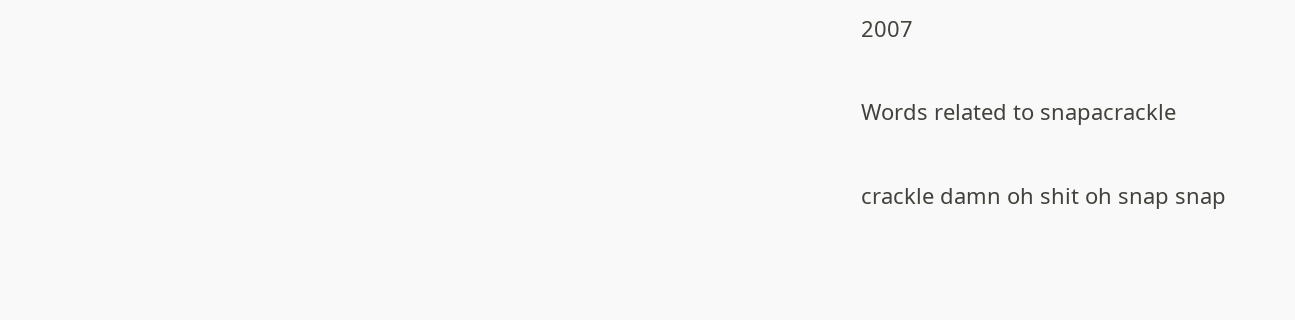2007

Words related to snapacrackle

crackle damn oh shit oh snap snap